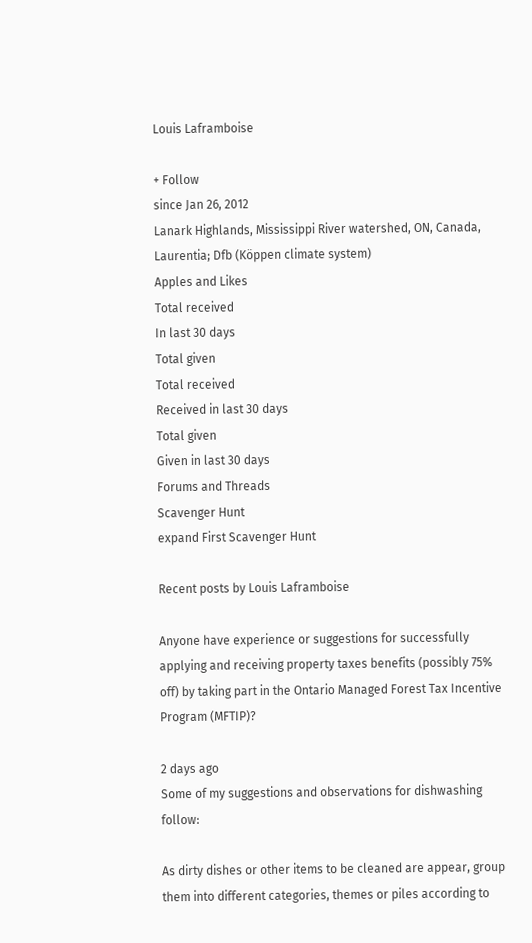Louis Laframboise

+ Follow
since Jan 26, 2012
Lanark Highlands, Mississippi River watershed, ON, Canada, Laurentia; Dfb (Köppen climate system)
Apples and Likes
Total received
In last 30 days
Total given
Total received
Received in last 30 days
Total given
Given in last 30 days
Forums and Threads
Scavenger Hunt
expand First Scavenger Hunt

Recent posts by Louis Laframboise

Anyone have experience or suggestions for successfully applying and receiving property taxes benefits (possibly 75% off) by taking part in the Ontario Managed Forest Tax Incentive Program (MFTIP)?

2 days ago
Some of my suggestions and observations for dishwashing follow:

As dirty dishes or other items to be cleaned are appear, group them into different categories, themes or piles according to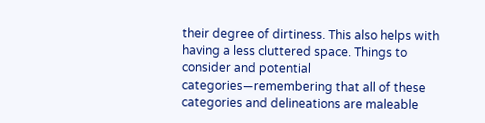their degree of dirtiness. This also helps with having a less cluttered space. Things to consider and potential categories—remembering that all of these categories and delineations are maleable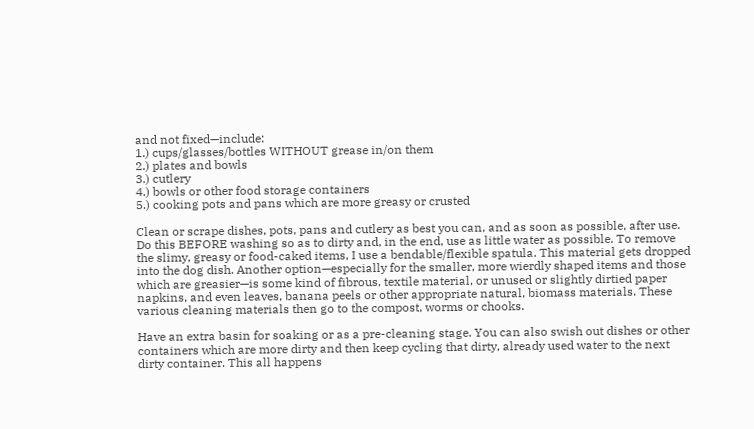and not fixed—include:
1.) cups/glasses/bottles WITHOUT grease in/on them
2.) plates and bowls
3.) cutlery
4.) bowls or other food storage containers
5.) cooking pots and pans which are more greasy or crusted

Clean or scrape dishes, pots, pans and cutlery as best you can, and as soon as possible, after use. Do this BEFORE washing so as to dirty and, in the end, use as little water as possible. To remove the slimy, greasy or food-caked items, I use a bendable/flexible spatula. This material gets dropped into the dog dish. Another option—especially for the smaller, more wierdly shaped items and those which are greasier—is some kind of fibrous, textile material, or unused or slightly dirtied paper napkins, and even leaves, banana peels or other appropriate natural, biomass materials. These various cleaning materials then go to the compost, worms or chooks.

Have an extra basin for soaking or as a pre-cleaning stage. You can also swish out dishes or other containers which are more dirty and then keep cycling that dirty, already used water to the next dirty container. This all happens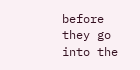before they go into the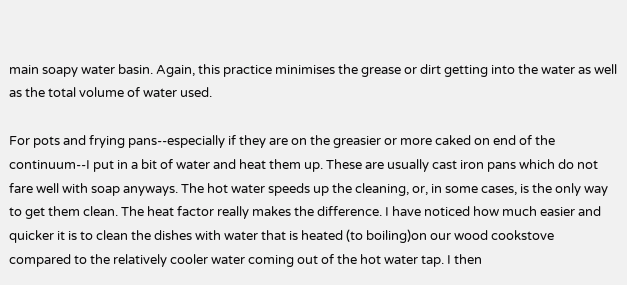main soapy water basin. Again, this practice minimises the grease or dirt getting into the water as well as the total volume of water used.

For pots and frying pans--especially if they are on the greasier or more caked on end of the continuum--I put in a bit of water and heat them up. These are usually cast iron pans which do not fare well with soap anyways. The hot water speeds up the cleaning, or, in some cases, is the only way to get them clean. The heat factor really makes the difference. I have noticed how much easier and quicker it is to clean the dishes with water that is heated (to boiling)on our wood cookstove compared to the relatively cooler water coming out of the hot water tap. I then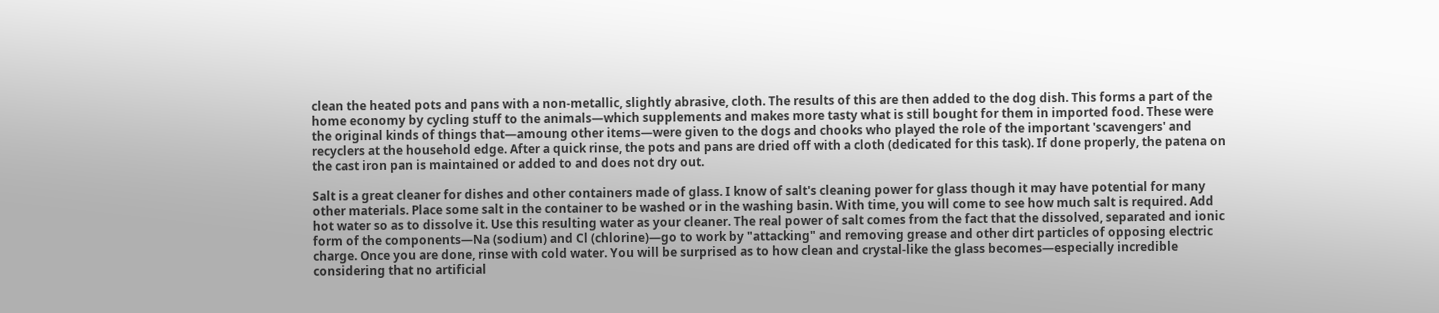clean the heated pots and pans with a non-metallic, slightly abrasive, cloth. The results of this are then added to the dog dish. This forms a part of the home economy by cycling stuff to the animals—which supplements and makes more tasty what is still bought for them in imported food. These were the original kinds of things that—amoung other items—were given to the dogs and chooks who played the role of the important 'scavengers' and recyclers at the household edge. After a quick rinse, the pots and pans are dried off with a cloth (dedicated for this task). If done properly, the patena on the cast iron pan is maintained or added to and does not dry out.

Salt is a great cleaner for dishes and other containers made of glass. I know of salt's cleaning power for glass though it may have potential for many other materials. Place some salt in the container to be washed or in the washing basin. With time, you will come to see how much salt is required. Add hot water so as to dissolve it. Use this resulting water as your cleaner. The real power of salt comes from the fact that the dissolved, separated and ionic form of the components—Na (sodium) and Cl (chlorine)—go to work by "attacking" and removing grease and other dirt particles of opposing electric charge. Once you are done, rinse with cold water. You will be surprised as to how clean and crystal-like the glass becomes—especially incredible considering that no artificial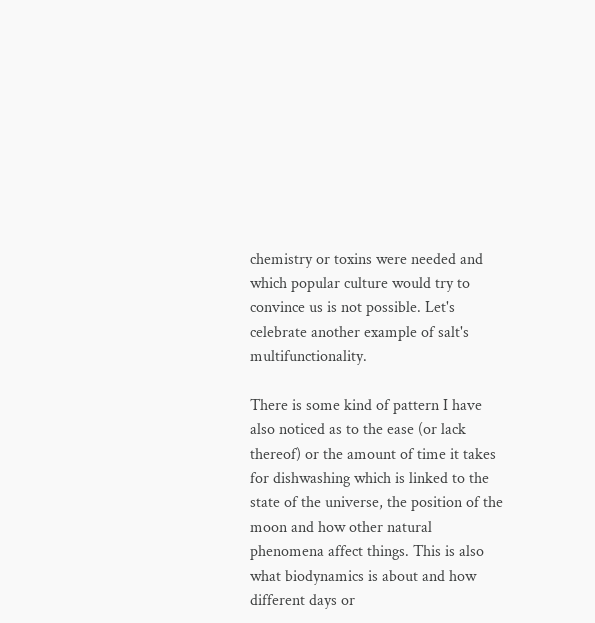chemistry or toxins were needed and which popular culture would try to convince us is not possible. Let's celebrate another example of salt's multifunctionality.

There is some kind of pattern I have also noticed as to the ease (or lack thereof) or the amount of time it takes for dishwashing which is linked to the state of the universe, the position of the moon and how other natural phenomena affect things. This is also what biodynamics is about and how different days or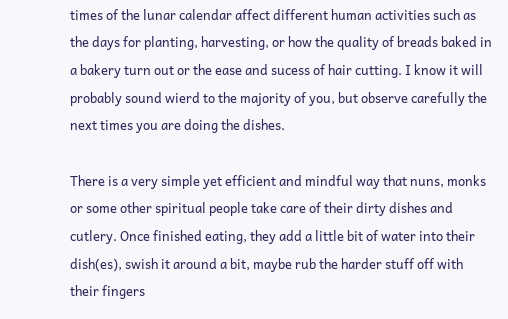times of the lunar calendar affect different human activities such as the days for planting, harvesting, or how the quality of breads baked in a bakery turn out or the ease and sucess of hair cutting. I know it will probably sound wierd to the majority of you, but observe carefully the next times you are doing the dishes.

There is a very simple yet efficient and mindful way that nuns, monks or some other spiritual people take care of their dirty dishes and cutlery. Once finished eating, they add a little bit of water into their dish(es), swish it around a bit, maybe rub the harder stuff off with their fingers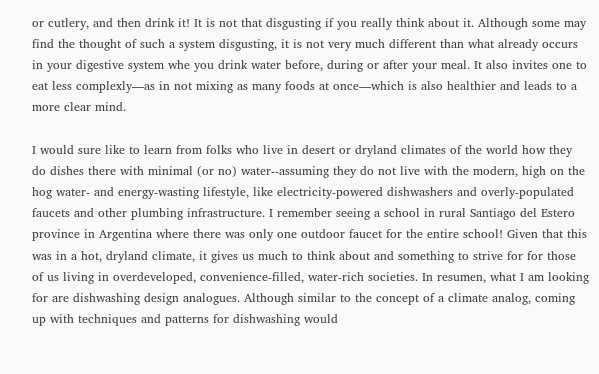or cutlery, and then drink it! It is not that disgusting if you really think about it. Although some may find the thought of such a system disgusting, it is not very much different than what already occurs in your digestive system whe you drink water before, during or after your meal. It also invites one to eat less complexly—as in not mixing as many foods at once—which is also healthier and leads to a more clear mind.

I would sure like to learn from folks who live in desert or dryland climates of the world how they do dishes there with minimal (or no) water--assuming they do not live with the modern, high on the hog water- and energy-wasting lifestyle, like electricity-powered dishwashers and overly-populated faucets and other plumbing infrastructure. I remember seeing a school in rural Santiago del Estero province in Argentina where there was only one outdoor faucet for the entire school! Given that this was in a hot, dryland climate, it gives us much to think about and something to strive for for those of us living in overdeveloped, convenience-filled, water-rich societies. In resumen, what I am looking for are dishwashing design analogues. Although similar to the concept of a climate analog, coming up with techniques and patterns for dishwashing would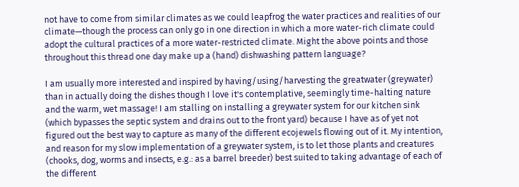not have to come from similar climates as we could leapfrog the water practices and realities of our climate—though the process can only go in one direction in which a more water-rich climate could adopt the cultural practices of a more water-restricted climate. Might the above points and those throughout this thread one day make up a (hand) dishwashing pattern language?

I am usually more interested and inspired by having/using/harvesting the greatwater (greywater) than in actually doing the dishes though I love it's contemplative, seemingly time-halting nature and the warm, wet massage! I am stalling on installing a greywater system for our kitchen sink (which bypasses the septic system and drains out to the front yard) because I have as of yet not figured out the best way to capture as many of the different ecojewels flowing out of it. My intention, and reason for my slow implementation of a greywater system, is to let those plants and creatures (chooks, dog, worms and insects, e.g.: as a barrel breeder) best suited to taking advantage of each of the different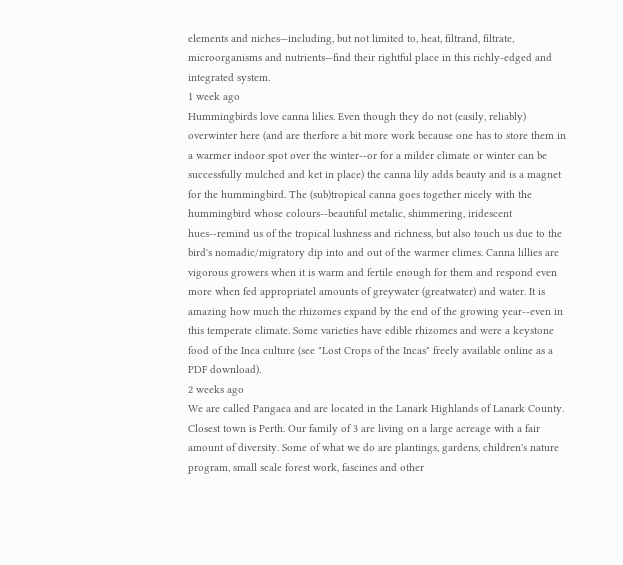elements and niches—including, but not limited to, heat, filtrand, filtrate, microorganisms and nutrients—find their rightful place in this richly-edged and integrated system.
1 week ago
Hummingbirds love canna lilies. Even though they do not (easily, reliably) overwinter here (and are therfore a bit more work because one has to store them in a warmer indoor spot over the winter--or for a milder climate or winter can be successfully mulched and ket in place) the canna lily adds beauty and is a magnet for the hummingbird. The (sub)tropical canna goes together nicely with the hummingbird whose colours--beautiful metalic, shimmering, iridescent hues--remind us of the tropical lushness and richness, but also touch us due to the bird's nomadic/migratory dip into and out of the warmer climes. Canna lillies are vigorous growers when it is warm and fertile enough for them and respond even more when fed appropriatel amounts of greywater (greatwater) and water. It is amazing how much the rhizomes expand by the end of the growing year--even in this temperate climate. Some varieties have edible rhizomes and were a keystone food of the Inca culture (see "Lost Crops of the Incas" freely available online as a PDF download).
2 weeks ago
We are called Pangaea and are located in the Lanark Highlands of Lanark County. Closest town is Perth. Our family of 3 are living on a large acreage with a fair amount of diversity. Some of what we do are plantings, gardens, children's nature program, small scale forest work, fascines and other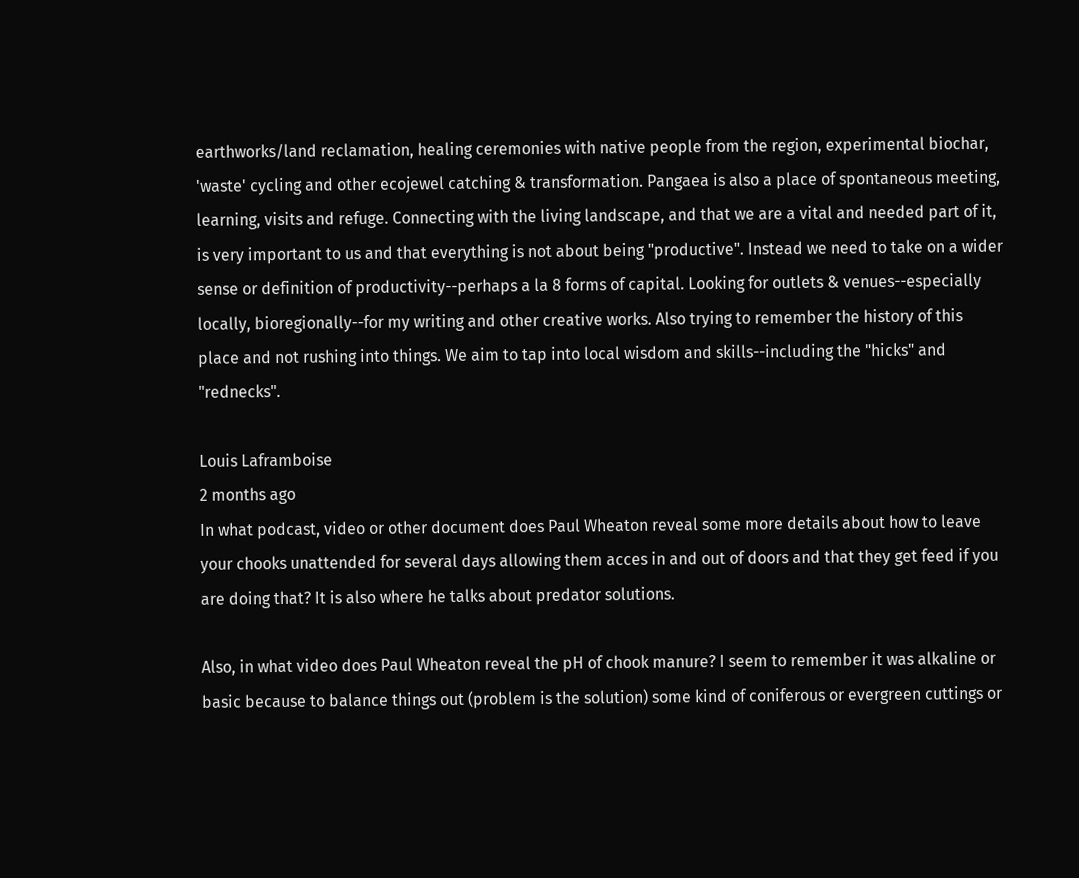earthworks/land reclamation, healing ceremonies with native people from the region, experimental biochar, 'waste' cycling and other ecojewel catching & transformation. Pangaea is also a place of spontaneous meeting, learning, visits and refuge. Connecting with the living landscape, and that we are a vital and needed part of it, is very important to us and that everything is not about being "productive". Instead we need to take on a wider sense or definition of productivity--perhaps a la 8 forms of capital. Looking for outlets & venues--especially locally, bioregionally--for my writing and other creative works. Also trying to remember the history of this place and not rushing into things. We aim to tap into local wisdom and skills--including the "hicks" and "rednecks".

Louis Laframboise
2 months ago
In what podcast, video or other document does Paul Wheaton reveal some more details about how to leave your chooks unattended for several days allowing them acces in and out of doors and that they get feed if you are doing that? It is also where he talks about predator solutions.

Also, in what video does Paul Wheaton reveal the pH of chook manure? I seem to remember it was alkaline or basic because to balance things out (problem is the solution) some kind of coniferous or evergreen cuttings or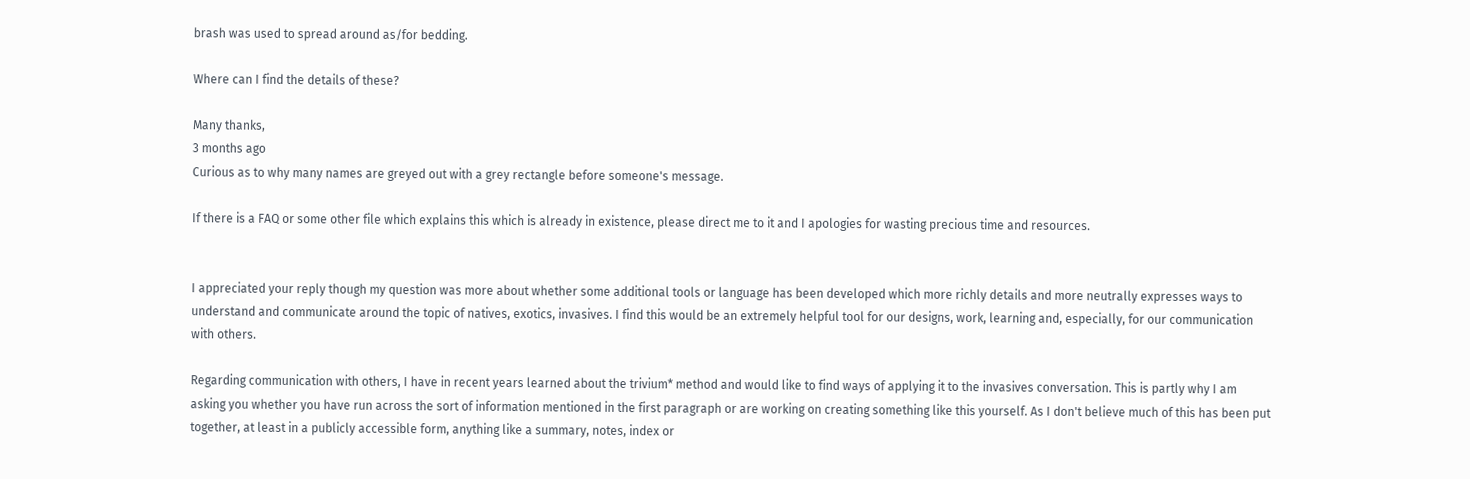brash was used to spread around as/for bedding.

Where can I find the details of these?

Many thanks,
3 months ago
Curious as to why many names are greyed out with a grey rectangle before someone's message.

If there is a FAQ or some other file which explains this which is already in existence, please direct me to it and I apologies for wasting precious time and resources.


I appreciated your reply though my question was more about whether some additional tools or language has been developed which more richly details and more neutrally expresses ways to understand and communicate around the topic of natives, exotics, invasives. I find this would be an extremely helpful tool for our designs, work, learning and, especially, for our communication with others.

Regarding communication with others, I have in recent years learned about the trivium* method and would like to find ways of applying it to the invasives conversation. This is partly why I am asking you whether you have run across the sort of information mentioned in the first paragraph or are working on creating something like this yourself. As I don't believe much of this has been put together, at least in a publicly accessible form, anything like a summary, notes, index or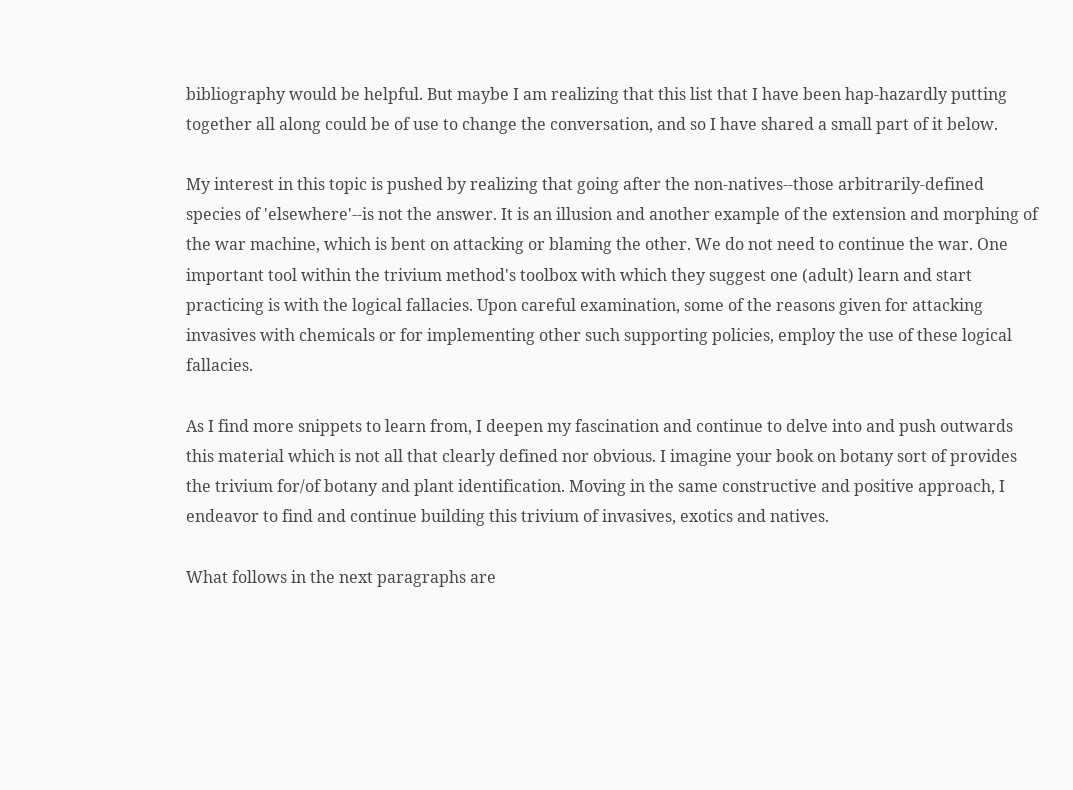bibliography would be helpful. But maybe I am realizing that this list that I have been hap-hazardly putting together all along could be of use to change the conversation, and so I have shared a small part of it below.

My interest in this topic is pushed by realizing that going after the non-natives--those arbitrarily-defined species of 'elsewhere'--is not the answer. It is an illusion and another example of the extension and morphing of the war machine, which is bent on attacking or blaming the other. We do not need to continue the war. One important tool within the trivium method's toolbox with which they suggest one (adult) learn and start practicing is with the logical fallacies. Upon careful examination, some of the reasons given for attacking invasives with chemicals or for implementing other such supporting policies, employ the use of these logical fallacies.

As I find more snippets to learn from, I deepen my fascination and continue to delve into and push outwards this material which is not all that clearly defined nor obvious. I imagine your book on botany sort of provides the trivium for/of botany and plant identification. Moving in the same constructive and positive approach, I endeavor to find and continue building this trivium of invasives, exotics and natives.

What follows in the next paragraphs are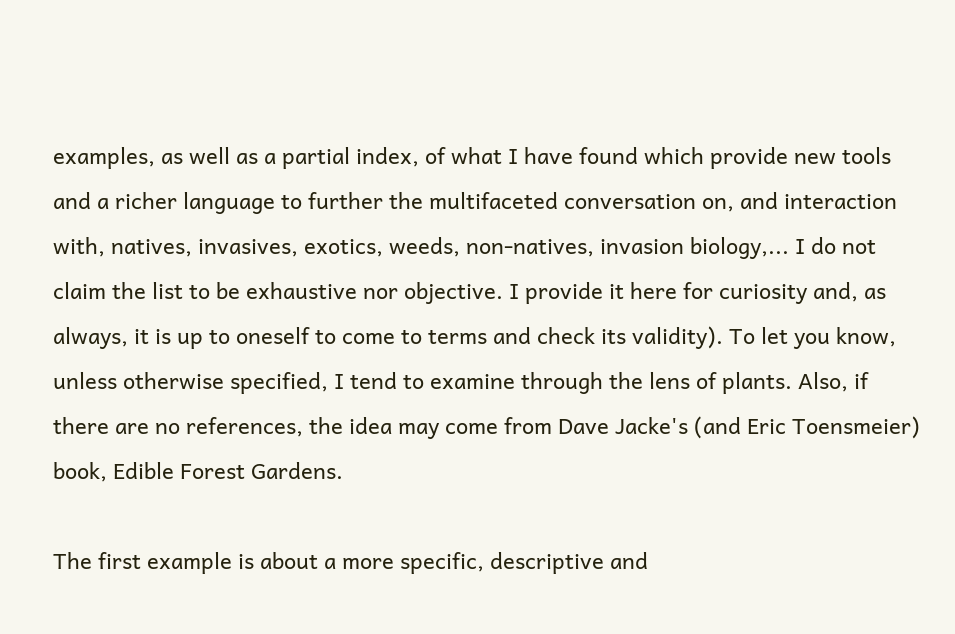examples, as well as a partial index, of what I have found which provide new tools and a richer language to further the multifaceted conversation on, and interaction with, natives, invasives, exotics, weeds, non-natives, invasion biology,... I do not claim the list to be exhaustive nor objective. I provide it here for curiosity and, as always, it is up to oneself to come to terms and check its validity). To let you know, unless otherwise specified, I tend to examine through the lens of plants. Also, if there are no references, the idea may come from Dave Jacke's (and Eric Toensmeier) book, Edible Forest Gardens.

The first example is about a more specific, descriptive and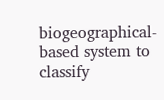biogeographical-based system to classify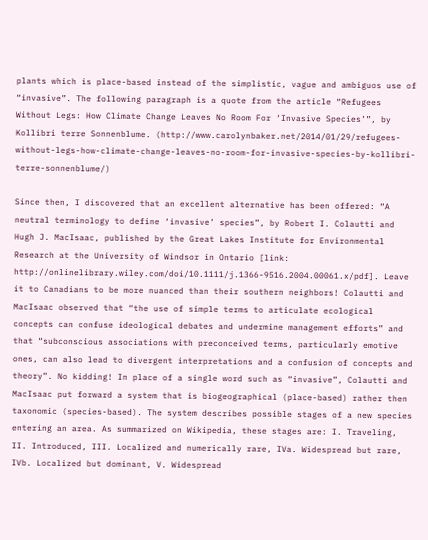plants which is place-based instead of the simplistic, vague and ambiguos use of “invasive”. The following paragraph is a quote from the article “Refugees Without Legs: How Climate Change Leaves No Room For ‘Invasive Species’”, by Kollibri terre Sonnenblume. (http://www.carolynbaker.net/2014/01/29/refugees-without-legs-how-climate-change-leaves-no-room-for-invasive-species-by-kollibri-terre-sonnenblume/)

Since then, I discovered that an excellent alternative has been offered: “A neutral terminology to define ‘invasive’ species”, by Robert I. Colautti and Hugh J. MacIsaac, published by the Great Lakes Institute for Environmental Research at the University of Windsor in Ontario [link: http://onlinelibrary.wiley.com/doi/10.1111/j.1366-9516.2004.00061.x/pdf]. Leave it to Canadians to be more nuanced than their southern neighbors! Colautti and MacIsaac observed that “the use of simple terms to articulate ecological concepts can confuse ideological debates and undermine management efforts” and that “subconscious associations with preconceived terms, particularly emotive ones, can also lead to divergent interpretations and a confusion of concepts and theory”. No kidding! In place of a single word such as “invasive”, Colautti and MacIsaac put forward a system that is biogeographical (place-based) rather then taxonomic (species-based). The system describes possible stages of a new species entering an area. As summarized on Wikipedia, these stages are: I. Traveling, II. Introduced, III. Localized and numerically rare, IVa. Widespread but rare, IVb. Localized but dominant, V. Widespread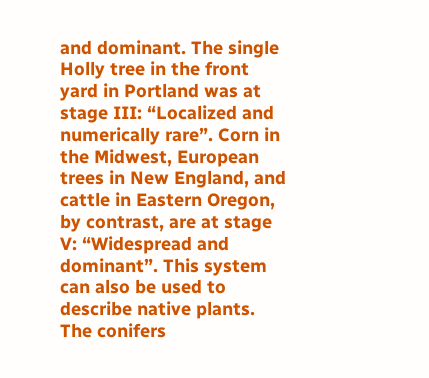and dominant. The single Holly tree in the front yard in Portland was at stage III: “Localized and numerically rare”. Corn in the Midwest, European trees in New England, and cattle in Eastern Oregon, by contrast, are at stage V: “Widespread and dominant”. This system can also be used to describe native plants. The conifers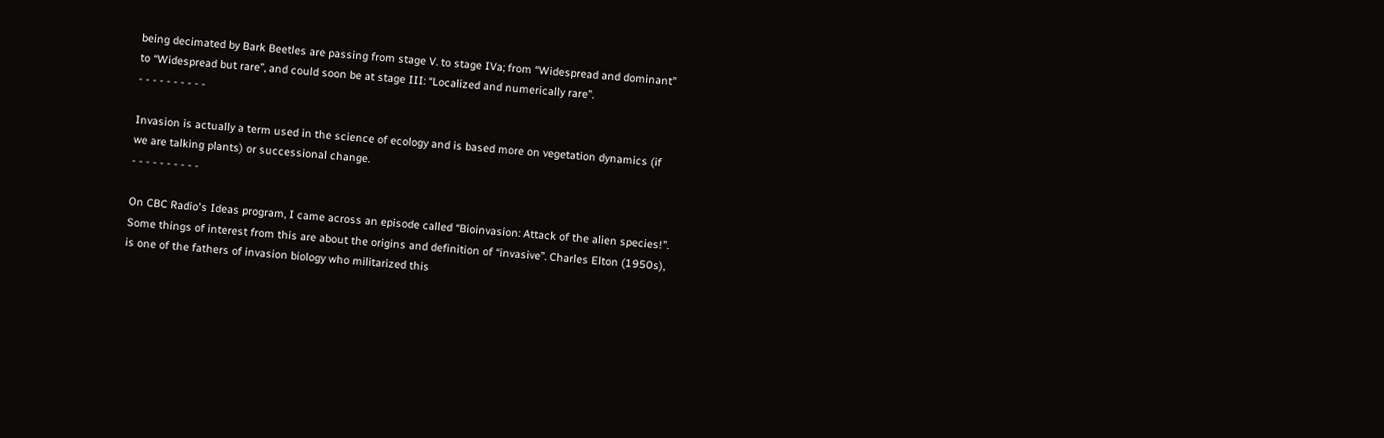being decimated by Bark Beetles are passing from stage V. to stage IVa; from “Widespread and dominant” to “Widespread but rare”, and could soon be at stage III: “Localized and numerically rare”.
- - - - - - - - - -

Invasion is actually a term used in the science of ecology and is based more on vegetation dynamics (if we are talking plants) or successional change.
- - - - - - - - - -

On CBC Radio's Ideas program, I came across an episode called “Bioinvasion: Attack of the alien species!”. Some things of interest from this are about the origins and definition of “invasive”. Charles Elton (1950s), is one of the fathers of invasion biology who militarized this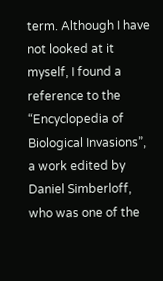term. Although I have not looked at it myself, I found a reference to the “Encyclopedia of Biological Invasions”, a work edited by Daniel Simberloff, who was one of the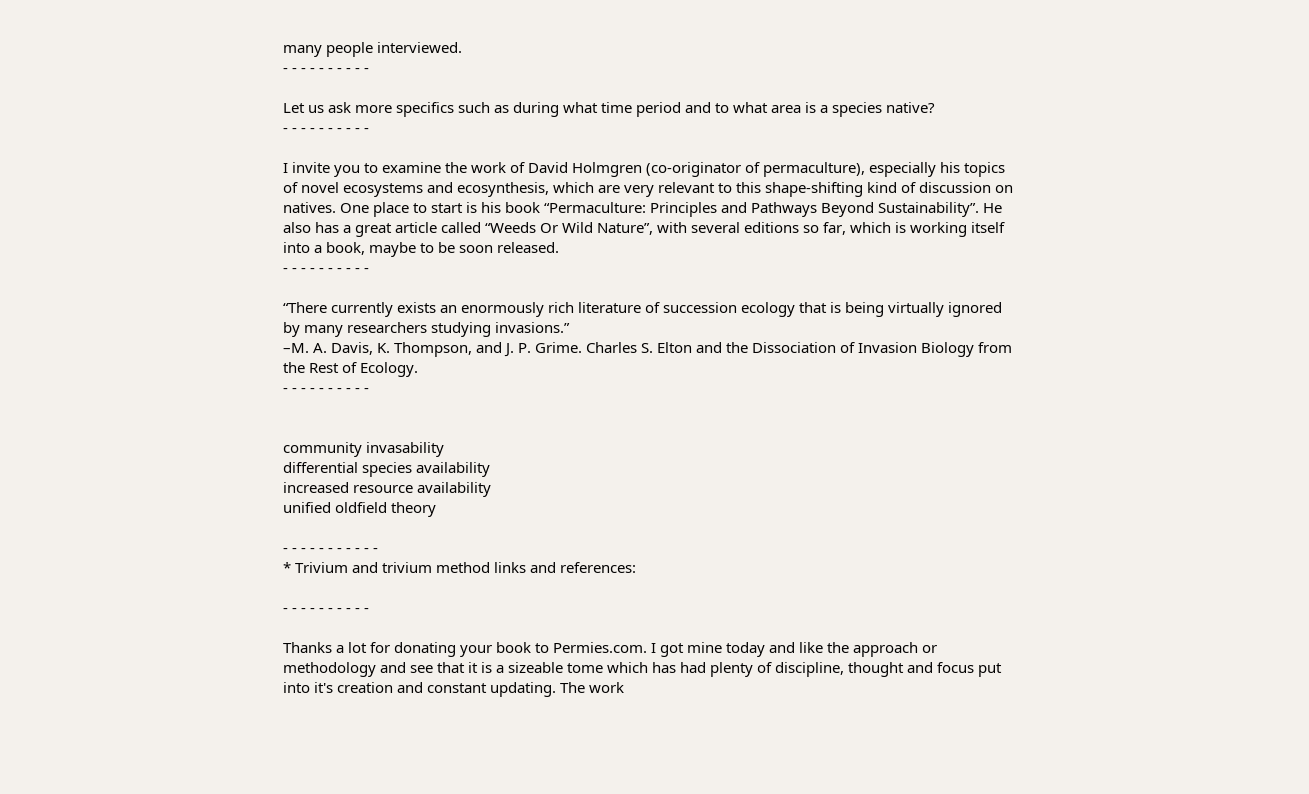many people interviewed.
- - - - - - - - - -

Let us ask more specifics such as during what time period and to what area is a species native?
- - - - - - - - - -

I invite you to examine the work of David Holmgren (co-originator of permaculture), especially his topics of novel ecosystems and ecosynthesis, which are very relevant to this shape-shifting kind of discussion on natives. One place to start is his book “Permaculture: Principles and Pathways Beyond Sustainability”. He also has a great article called “Weeds Or Wild Nature”, with several editions so far, which is working itself into a book, maybe to be soon released.
- - - - - - - - - -

“There currently exists an enormously rich literature of succession ecology that is being virtually ignored by many researchers studying invasions.”
–M. A. Davis, K. Thompson, and J. P. Grime. Charles S. Elton and the Dissociation of Invasion Biology from the Rest of Ecology.
- - - - - - - - - -


community invasability
differential species availability
increased resource availability
unified oldfield theory

- - - - - - - - - - -
* Trivium and trivium method links and references:

- - - - - - - - - -

Thanks a lot for donating your book to Permies.com. I got mine today and like the approach or methodology and see that it is a sizeable tome which has had plenty of discipline, thought and focus put into it's creation and constant updating. The work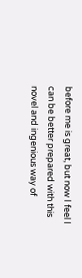before me is great, but now I feel I can be better prepared with this novel and ingenious way of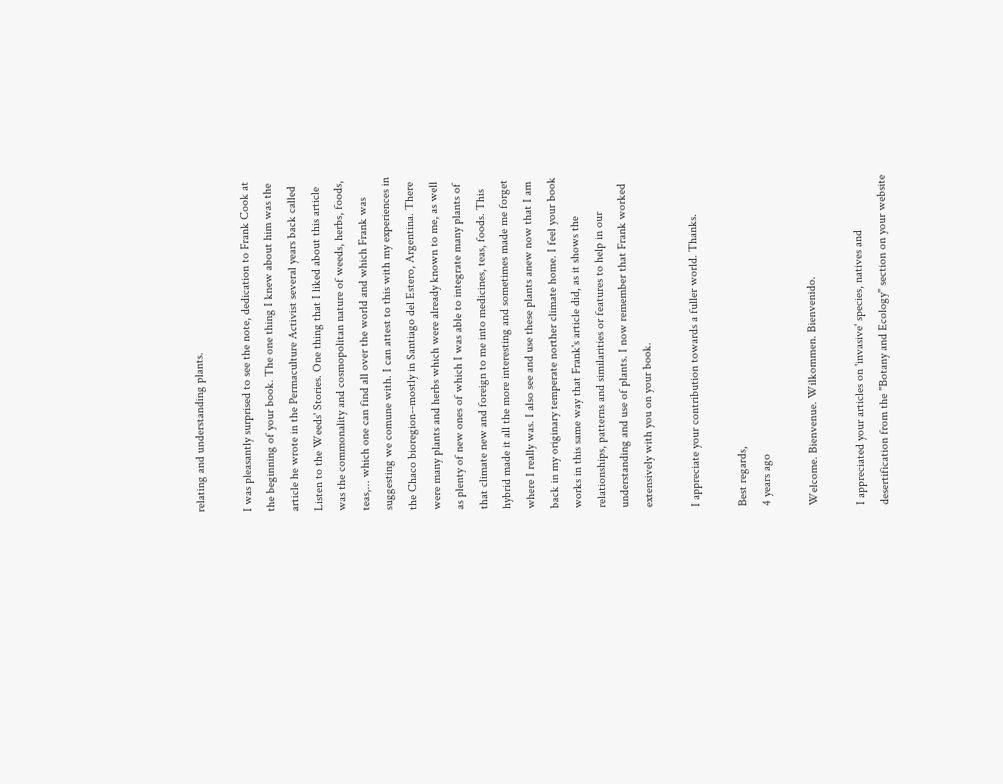relating and understanding plants.

I was pleasantly surprised to see the note, dedication to Frank Cook at the beginning of your book. The one thing I knew about him was the article he wrote in the Permaculture Activist several years back called Listen to the Weeds' Stories. One thing that I liked about this article was the commonality and cosmopolitan nature of weeds, herbs, foods, teas,... which one can find all over the world and which Frank was suggesting we comune with. I can attest to this with my experiences in the Chaco bioregion--mostly in Santiago del Estero, Argentina. There were many plants and herbs which were already known to me, as well as plenty of new ones of which I was able to integrate many plants of that climate new and foreign to me into medicines, teas, foods. This hybrid made it all the more interesting and sometimes made me forget where I really was. I also see and use these plants anew now that I am back in my originary temperate norther climate home. I feel your book works in this same way that Frank's article did, as it shows the relationships, patterns and similarities or features to help in our understanding and use of plants. I now remember that Frank worked extensively with you on your book.

I appreciate your contribution towards a fuller world. Thanks.

Best regards,
4 years ago

Welcome. Bienvenue. Wilkommen. Bienvenido.

I appreciated your articles on 'invasive' species, natives and desertification from the "Botany and Ecology" section on your website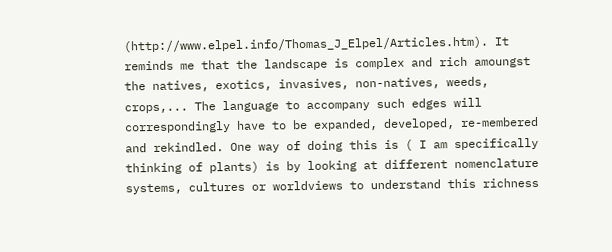(http://www.elpel.info/Thomas_J_Elpel/Articles.htm). It reminds me that the landscape is complex and rich amoungst the natives, exotics, invasives, non-natives, weeds, crops,... The language to accompany such edges will correspondingly have to be expanded, developed, re-membered and rekindled. One way of doing this is ( I am specifically thinking of plants) is by looking at different nomenclature systems, cultures or worldviews to understand this richness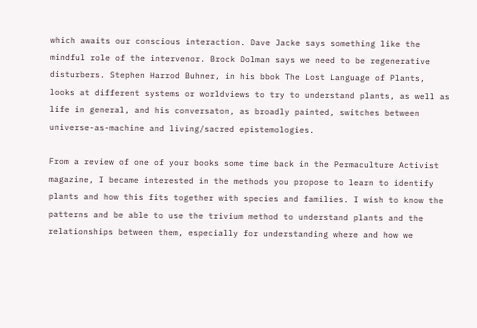which awaits our conscious interaction. Dave Jacke says something like the mindful role of the intervenor. Brock Dolman says we need to be regenerative disturbers. Stephen Harrod Buhner, in his bbok The Lost Language of Plants, looks at different systems or worldviews to try to understand plants, as well as life in general, and his conversaton, as broadly painted, switches between universe-as-machine and living/sacred epistemologies.

From a review of one of your books some time back in the Permaculture Activist magazine, I became interested in the methods you propose to learn to identify plants and how this fits together with species and families. I wish to know the patterns and be able to use the trivium method to understand plants and the relationships between them, especially for understanding where and how we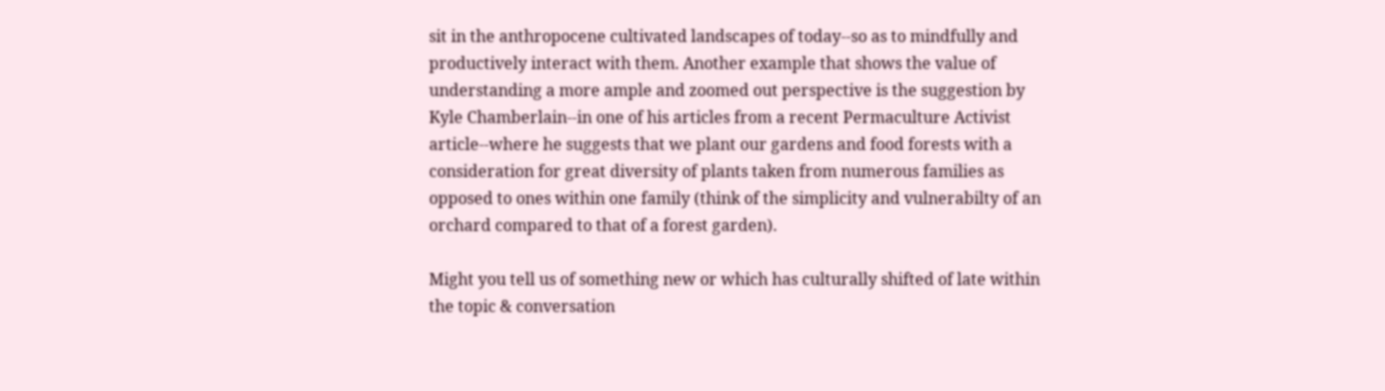sit in the anthropocene cultivated landscapes of today--so as to mindfully and productively interact with them. Another example that shows the value of understanding a more ample and zoomed out perspective is the suggestion by Kyle Chamberlain--in one of his articles from a recent Permaculture Activist article--where he suggests that we plant our gardens and food forests with a consideration for great diversity of plants taken from numerous families as opposed to ones within one family (think of the simplicity and vulnerabilty of an orchard compared to that of a forest garden).

Might you tell us of something new or which has culturally shifted of late within the topic & conversation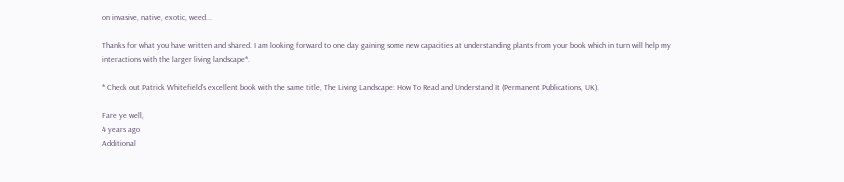on invasive, native, exotic, weed...

Thanks for what you have written and shared. I am looking forward to one day gaining some new capacities at understanding plants from your book which in turn will help my interactions with the larger living landscape*.

* Check out Patrick Whitefield's excellent book with the same title, The Living Landscape: How To Read and Understand It (Permanent Publications, UK).

Fare ye well,
4 years ago
Additional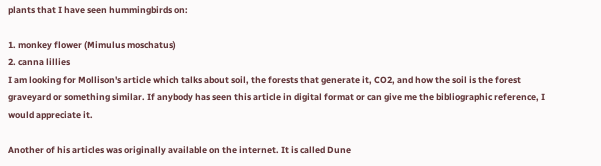plants that I have seen hummingbirds on:

1. monkey flower (Mimulus moschatus)
2. canna lillies
I am looking for Mollison's article which talks about soil, the forests that generate it, CO2, and how the soil is the forest graveyard or something similar. If anybody has seen this article in digital format or can give me the bibliographic reference, I would appreciate it.

Another of his articles was originally available on the internet. It is called Dune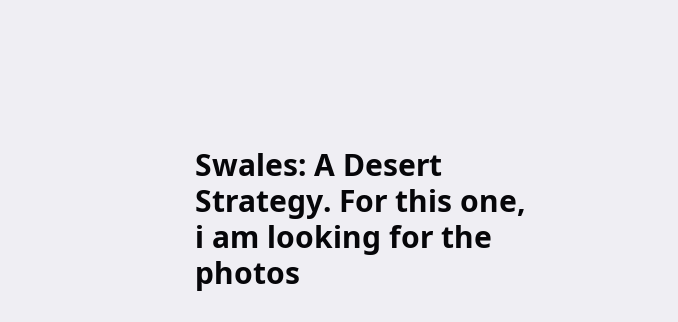Swales: A Desert Strategy. For this one, i am looking for the photos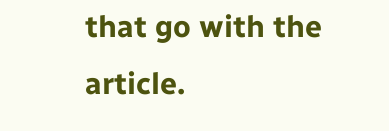that go with the article.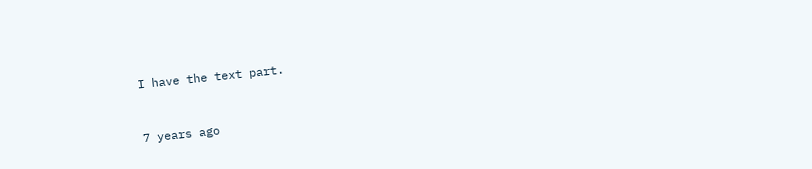I have the text part.


7 years ago